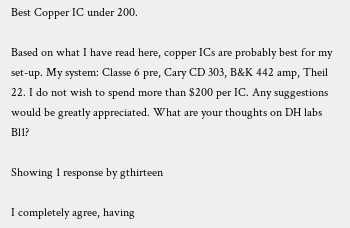Best Copper IC under 200.

Based on what I have read here, copper ICs are probably best for my set-up. My system: Classe 6 pre, Cary CD 303, B&K 442 amp, Theil 22. I do not wish to spend more than $200 per IC. Any suggestions would be greatly appreciated. What are your thoughts on DH labs Bl1?

Showing 1 response by gthirteen

I completely agree, having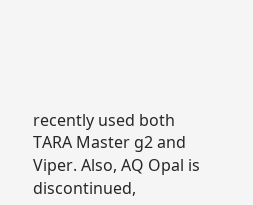recently used both TARA Master g2 and Viper. Also, AQ Opal is discontinued,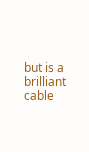but is a brilliant cable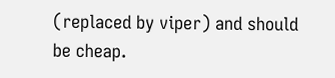(replaced by viper) and should be cheap.